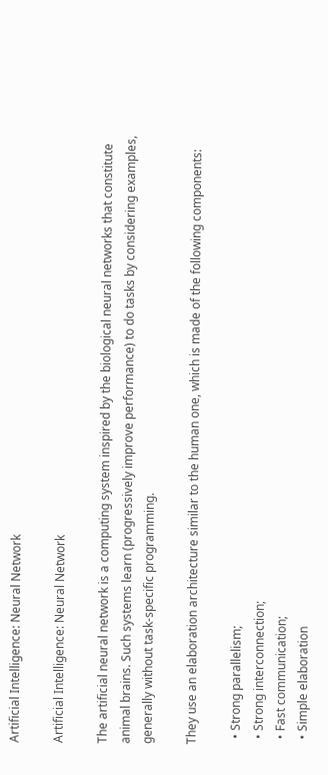Artificial Intelligence: Neural Network

Artificial Intelligence: Neural Network

The artificial neural network is a computing system inspired by the biological neural networks that constitute animal brains. Such systems learn (progressively improve performance) to do tasks by considering examples, generally without task-specific programming.

They use an elaboration architecture similar to the human one, which is made of the following components:

  • Strong parallelism;
  • Strong interconnection;
  • Fast communication;
  • Simple elaboration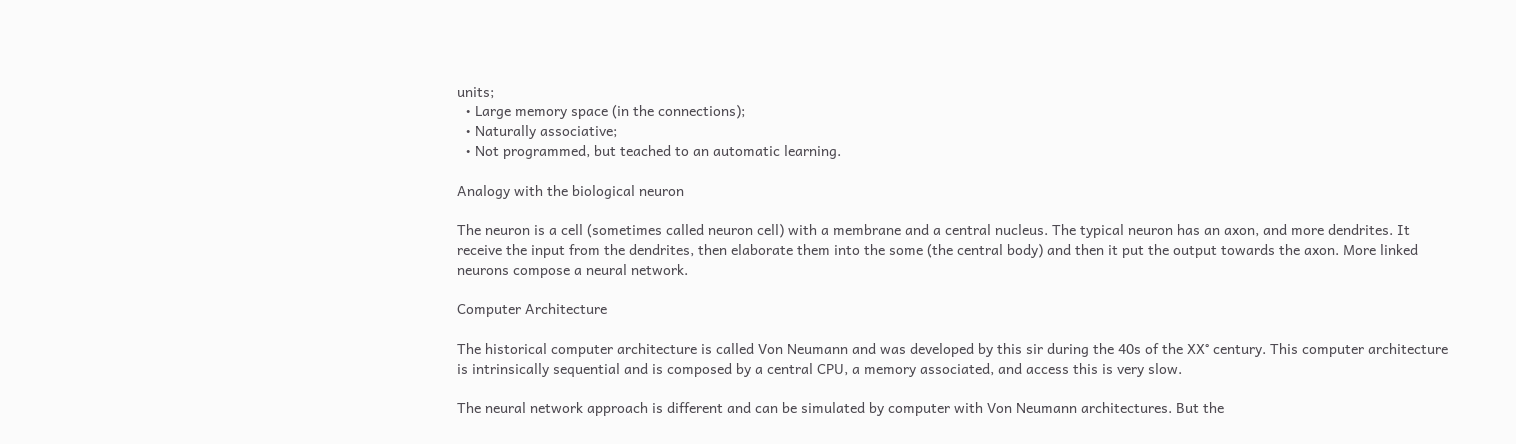units;
  • Large memory space (in the connections);
  • Naturally associative;
  • Not programmed, but teached to an automatic learning.

Analogy with the biological neuron

The neuron is a cell (sometimes called neuron cell) with a membrane and a central nucleus. The typical neuron has an axon, and more dendrites. It receive the input from the dendrites, then elaborate them into the some (the central body) and then it put the output towards the axon. More linked neurons compose a neural network.

Computer Architecture

The historical computer architecture is called Von Neumann and was developed by this sir during the 40s of the XX° century. This computer architecture is intrinsically sequential and is composed by a central CPU, a memory associated, and access this is very slow.

The neural network approach is different and can be simulated by computer with Von Neumann architectures. But the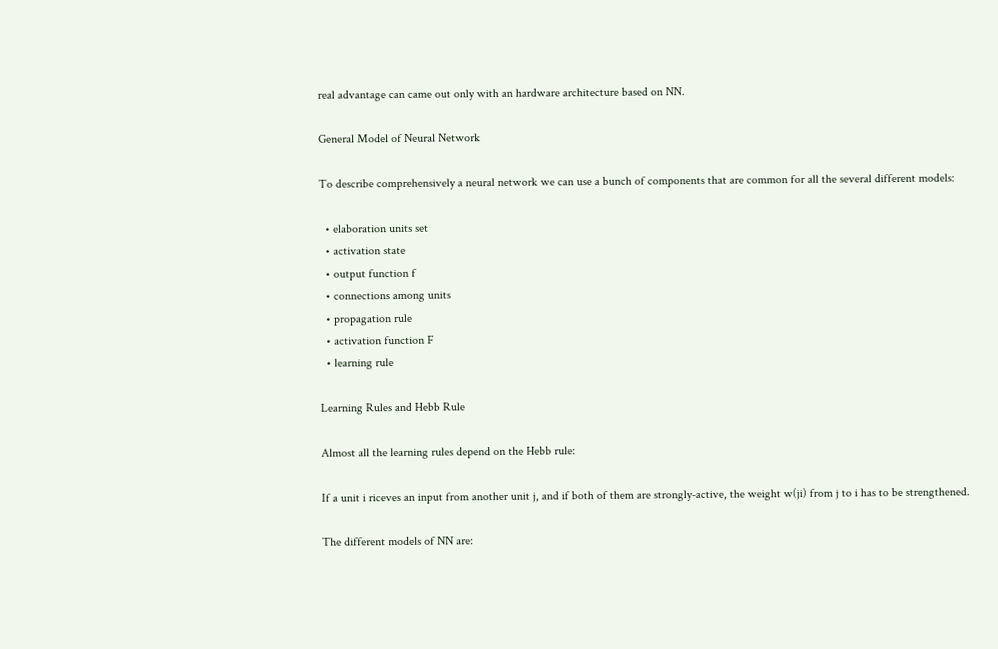real advantage can came out only with an hardware architecture based on NN.

General Model of Neural Network

To describe comprehensively a neural network we can use a bunch of components that are common for all the several different models:

  • elaboration units set
  • activation state
  • output function f
  • connections among units
  • propagation rule
  • activation function F
  • learning rule

Learning Rules and Hebb Rule

Almost all the learning rules depend on the Hebb rule:

If a unit i riceves an input from another unit j, and if both of them are strongly-active, the weight w(ji) from j to i has to be strengthened.

The different models of NN are: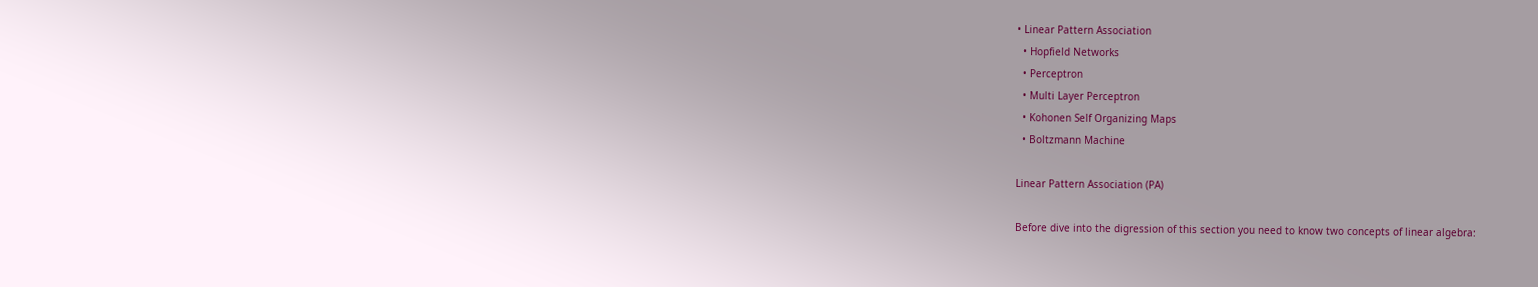• Linear Pattern Association
  • Hopfield Networks
  • Perceptron
  • Multi Layer Perceptron
  • Kohonen Self Organizing Maps
  • Boltzmann Machine

Linear Pattern Association (PA)

Before dive into the digression of this section you need to know two concepts of linear algebra: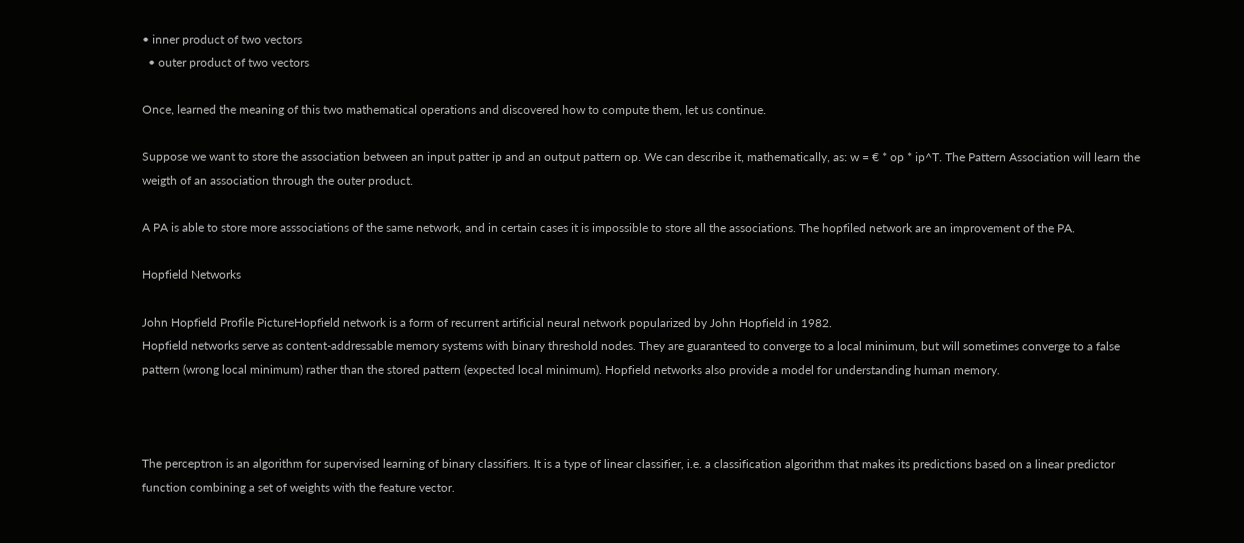• inner product of two vectors
  • outer product of two vectors

Once, learned the meaning of this two mathematical operations and discovered how to compute them, let us continue.

Suppose we want to store the association between an input patter ip and an output pattern op. We can describe it, mathematically, as: w = € * op * ip^T. The Pattern Association will learn the weigth of an association through the outer product.

A PA is able to store more asssociations of the same network, and in certain cases it is impossible to store all the associations. The hopfiled network are an improvement of the PA.

Hopfield Networks

John Hopfield Profile PictureHopfield network is a form of recurrent artificial neural network popularized by John Hopfield in 1982.
Hopfield networks serve as content-addressable memory systems with binary threshold nodes. They are guaranteed to converge to a local minimum, but will sometimes converge to a false pattern (wrong local minimum) rather than the stored pattern (expected local minimum). Hopfield networks also provide a model for understanding human memory.



The perceptron is an algorithm for supervised learning of binary classifiers. It is a type of linear classifier, i.e. a classification algorithm that makes its predictions based on a linear predictor function combining a set of weights with the feature vector.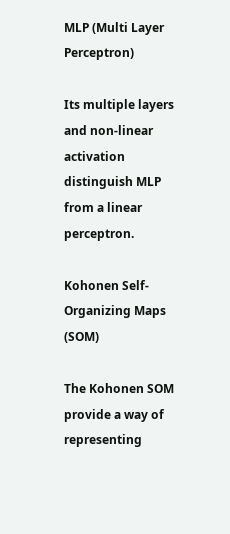MLP (Multi Layer Perceptron)

Its multiple layers and non-linear activation distinguish MLP from a linear perceptron.

Kohonen Self-Organizing Maps (SOM)

The Kohonen SOM provide a way of representing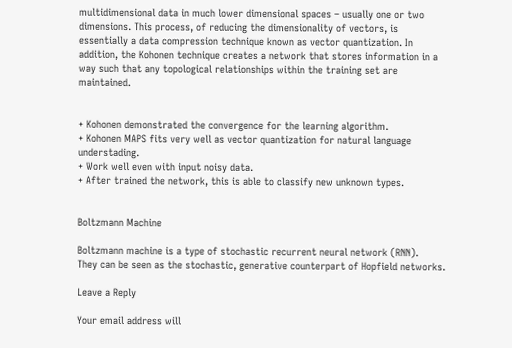multidimensional data in much lower dimensional spaces – usually one or two dimensions. This process, of reducing the dimensionality of vectors, is essentially a data compression technique known as vector quantization. In addition, the Kohonen technique creates a network that stores information in a way such that any topological relationships within the training set are maintained.


+ Kohonen demonstrated the convergence for the learning algorithm.
+ Kohonen MAPS fits very well as vector quantization for natural language understading.
+ Work well even with input noisy data.
+ After trained the network, this is able to classify new unknown types.


Boltzmann Machine

Boltzmann machine is a type of stochastic recurrent neural network (RNN).
They can be seen as the stochastic, generative counterpart of Hopfield networks.

Leave a Reply

Your email address will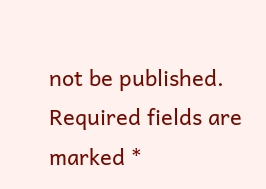not be published. Required fields are marked *